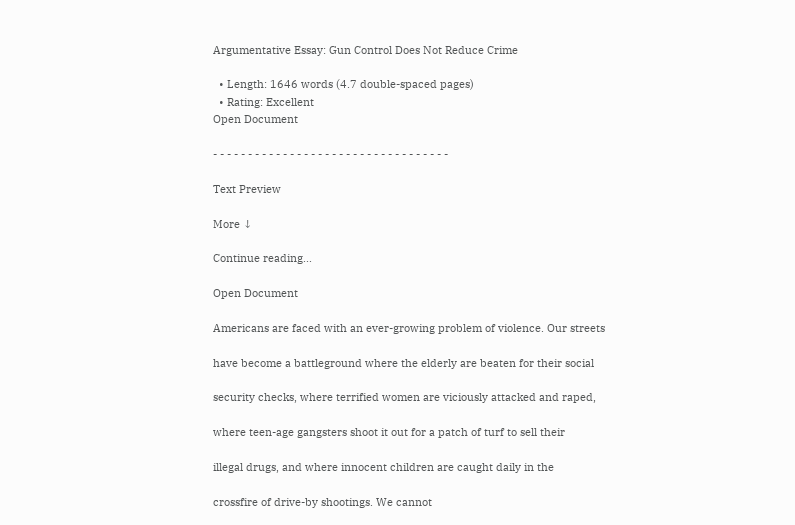Argumentative Essay: Gun Control Does Not Reduce Crime

  • Length: 1646 words (4.7 double-spaced pages)
  • Rating: Excellent
Open Document

- - - - - - - - - - - - - - - - - - - - - - - - - - - - - - - - - -

Text Preview

More ↓

Continue reading...

Open Document

Americans are faced with an ever-growing problem of violence. Our streets

have become a battleground where the elderly are beaten for their social

security checks, where terrified women are viciously attacked and raped,

where teen-age gangsters shoot it out for a patch of turf to sell their

illegal drugs, and where innocent children are caught daily in the

crossfire of drive-by shootings. We cannot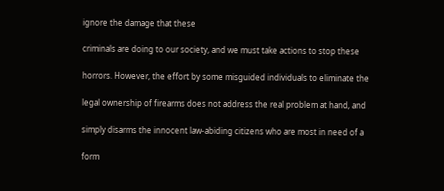ignore the damage that these

criminals are doing to our society, and we must take actions to stop these

horrors. However, the effort by some misguided individuals to eliminate the

legal ownership of firearms does not address the real problem at hand, and

simply disarms the innocent law-abiding citizens who are most in need of a

form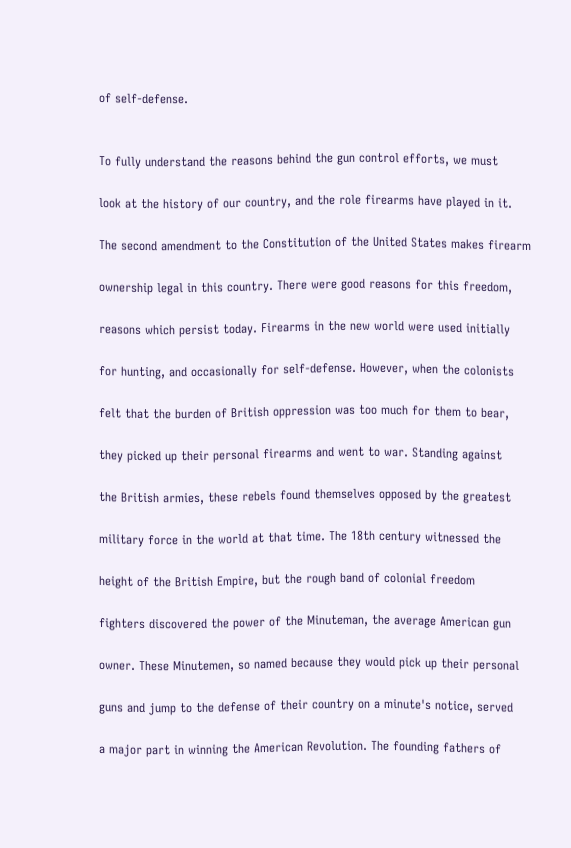of self-defense.


To fully understand the reasons behind the gun control efforts, we must

look at the history of our country, and the role firearms have played in it.

The second amendment to the Constitution of the United States makes firearm

ownership legal in this country. There were good reasons for this freedom,

reasons which persist today. Firearms in the new world were used initially

for hunting, and occasionally for self-defense. However, when the colonists

felt that the burden of British oppression was too much for them to bear,

they picked up their personal firearms and went to war. Standing against

the British armies, these rebels found themselves opposed by the greatest

military force in the world at that time. The 18th century witnessed the

height of the British Empire, but the rough band of colonial freedom

fighters discovered the power of the Minuteman, the average American gun

owner. These Minutemen, so named because they would pick up their personal

guns and jump to the defense of their country on a minute's notice, served

a major part in winning the American Revolution. The founding fathers of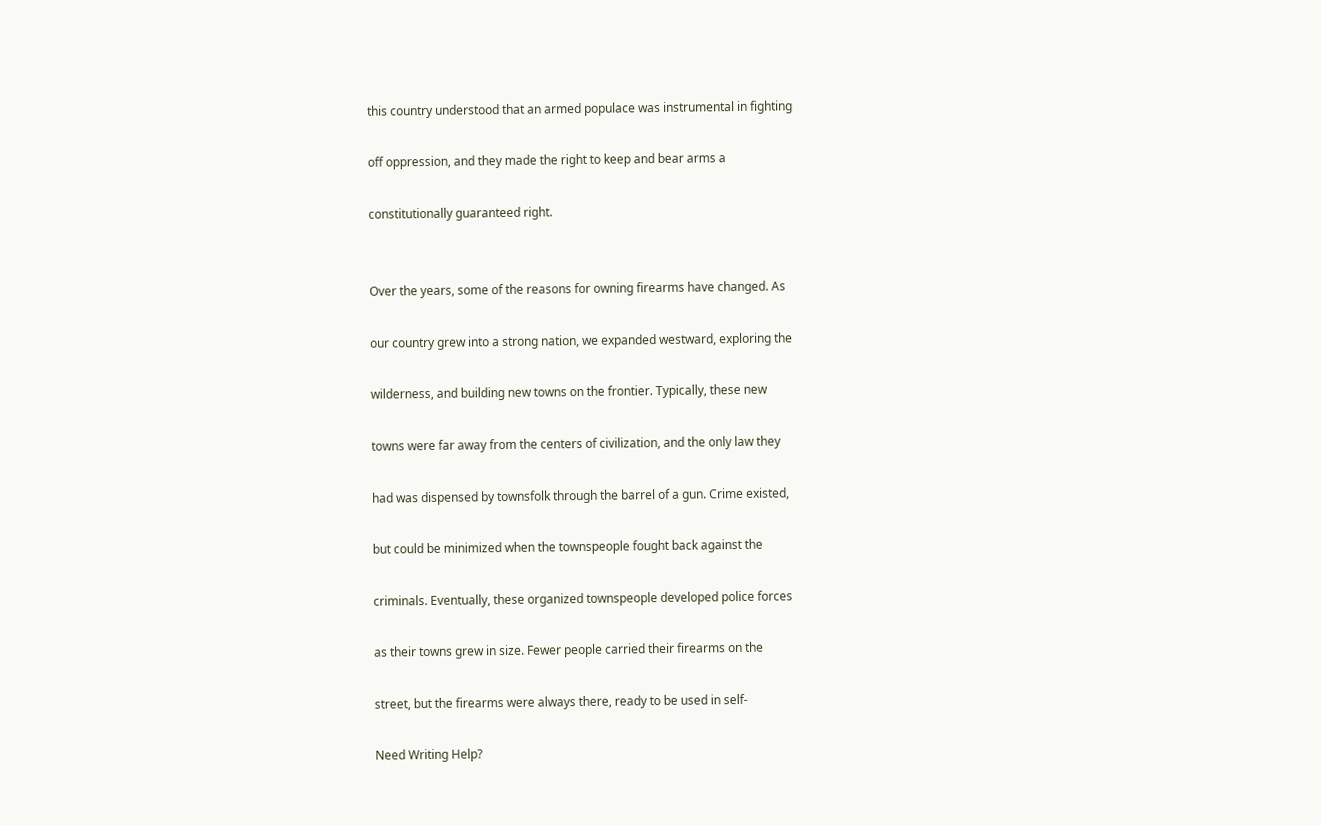this country understood that an armed populace was instrumental in fighting

off oppression, and they made the right to keep and bear arms a

constitutionally guaranteed right.


Over the years, some of the reasons for owning firearms have changed. As

our country grew into a strong nation, we expanded westward, exploring the

wilderness, and building new towns on the frontier. Typically, these new

towns were far away from the centers of civilization, and the only law they

had was dispensed by townsfolk through the barrel of a gun. Crime existed,

but could be minimized when the townspeople fought back against the

criminals. Eventually, these organized townspeople developed police forces

as their towns grew in size. Fewer people carried their firearms on the

street, but the firearms were always there, ready to be used in self-

Need Writing Help?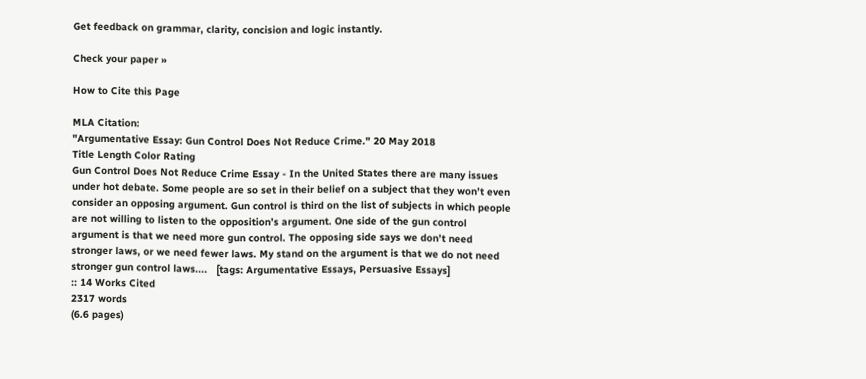Get feedback on grammar, clarity, concision and logic instantly.

Check your paper »

How to Cite this Page

MLA Citation:
"Argumentative Essay: Gun Control Does Not Reduce Crime." 20 May 2018
Title Length Color Rating
Gun Control Does Not Reduce Crime Essay - In the United States there are many issues under hot debate. Some people are so set in their belief on a subject that they won’t even consider an opposing argument. Gun control is third on the list of subjects in which people are not willing to listen to the opposition’s argument. One side of the gun control argument is that we need more gun control. The opposing side says we don’t need stronger laws, or we need fewer laws. My stand on the argument is that we do not need stronger gun control laws....   [tags: Argumentative Essays, Persuasive Essays]
:: 14 Works Cited
2317 words
(6.6 pages)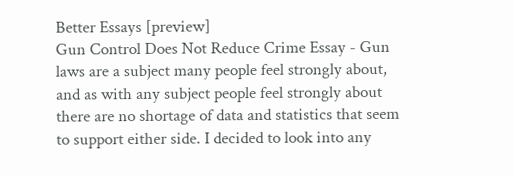Better Essays [preview]
Gun Control Does Not Reduce Crime Essay - Gun laws are a subject many people feel strongly about, and as with any subject people feel strongly about there are no shortage of data and statistics that seem to support either side. I decided to look into any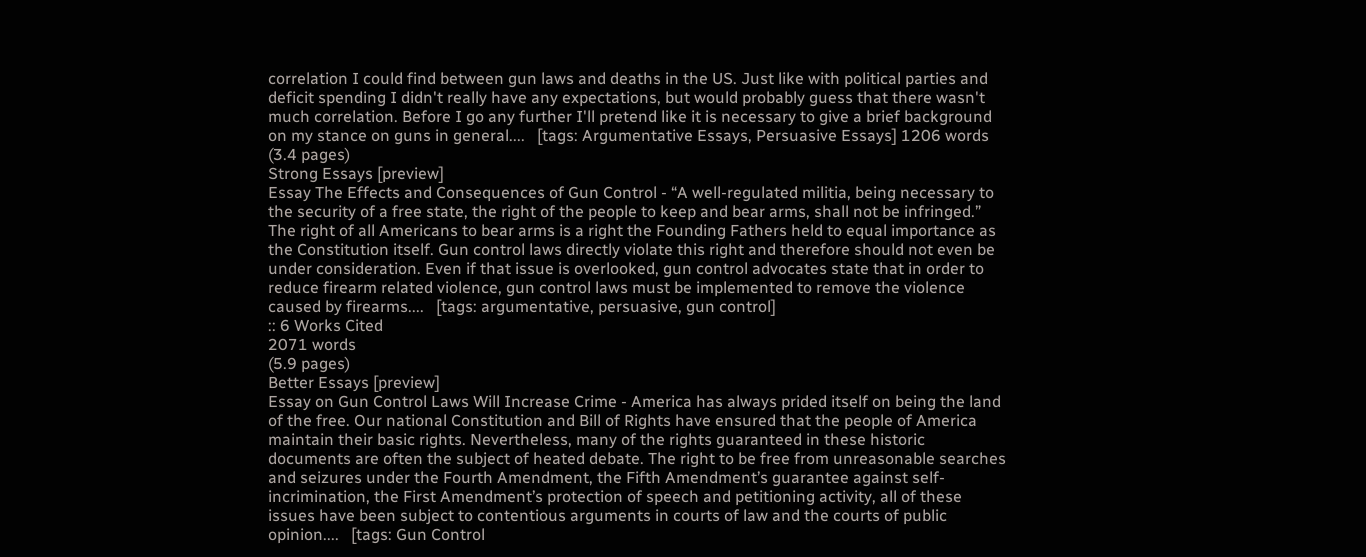correlation I could find between gun laws and deaths in the US. Just like with political parties and deficit spending I didn't really have any expectations, but would probably guess that there wasn't much correlation. Before I go any further I'll pretend like it is necessary to give a brief background on my stance on guns in general....   [tags: Argumentative Essays, Persuasive Essays] 1206 words
(3.4 pages)
Strong Essays [preview]
Essay The Effects and Consequences of Gun Control - “A well-regulated militia, being necessary to the security of a free state, the right of the people to keep and bear arms, shall not be infringed.” The right of all Americans to bear arms is a right the Founding Fathers held to equal importance as the Constitution itself. Gun control laws directly violate this right and therefore should not even be under consideration. Even if that issue is overlooked, gun control advocates state that in order to reduce firearm related violence, gun control laws must be implemented to remove the violence caused by firearms....   [tags: argumentative, persuasive, gun control]
:: 6 Works Cited
2071 words
(5.9 pages)
Better Essays [preview]
Essay on Gun Control Laws Will Increase Crime - America has always prided itself on being the land of the free. Our national Constitution and Bill of Rights have ensured that the people of America maintain their basic rights. Nevertheless, many of the rights guaranteed in these historic documents are often the subject of heated debate. The right to be free from unreasonable searches and seizures under the Fourth Amendment, the Fifth Amendment’s guarantee against self-incrimination, the First Amendment’s protection of speech and petitioning activity, all of these issues have been subject to contentious arguments in courts of law and the courts of public opinion....   [tags: Gun Control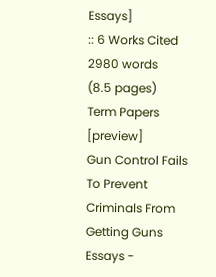Essays]
:: 6 Works Cited
2980 words
(8.5 pages)
Term Papers [preview]
Gun Control Fails To Prevent Criminals From Getting Guns Essays -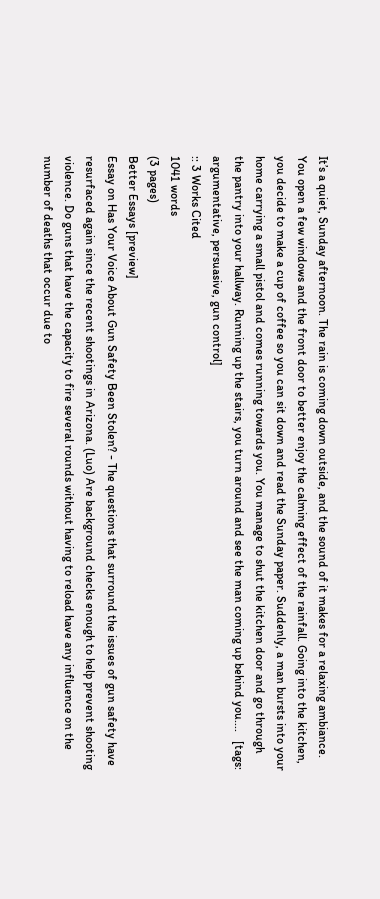It’s a quiet, Sunday afternoon. The rain is coming down outside, and the sound of it makes for a relaxing ambiance. You open a few windows and the front door to better enjoy the calming effect of the rainfall. Going into the kitchen, you decide to make a cup of coffee so you can sit down and read the Sunday paper. Suddenly, a man bursts into your home carrying a small pistol and comes running towards you. You manage to shut the kitchen door and go through the pantry into your hallway. Running up the stairs, you turn around and see the man coming up behind you....   [tags: argumentative, persuasive, gun control]
:: 3 Works Cited
1041 words
(3 pages)
Better Essays [preview]
Essay on Has Your Voice About Gun Safety Been Stolen? - The questions that surround the issues of gun safety have resurfaced again since the recent shootings in Arizona. (Luo) Are background checks enough to help prevent shooting violence. Do guns that have the capacity to fire several rounds without having to reload have any influence on the number of deaths that occur due to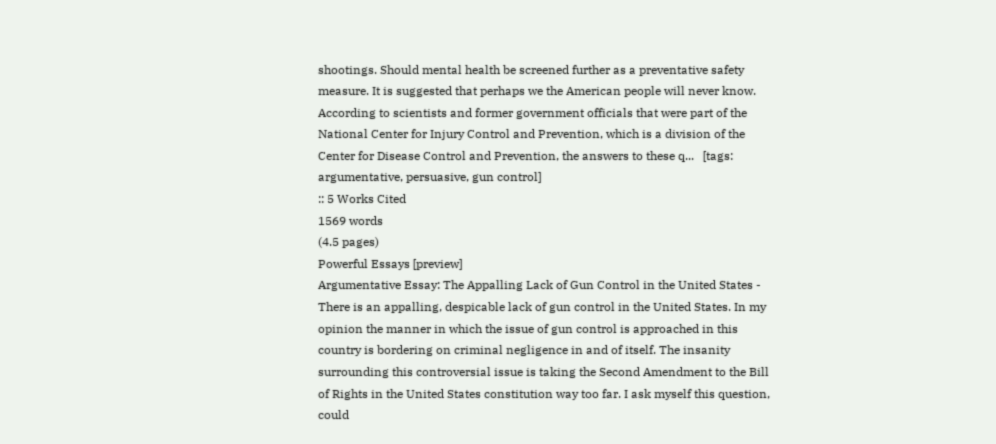shootings. Should mental health be screened further as a preventative safety measure. It is suggested that perhaps we the American people will never know. According to scientists and former government officials that were part of the National Center for Injury Control and Prevention, which is a division of the Center for Disease Control and Prevention, the answers to these q...   [tags: argumentative, persuasive, gun control]
:: 5 Works Cited
1569 words
(4.5 pages)
Powerful Essays [preview]
Argumentative Essay: The Appalling Lack of Gun Control in the United States - There is an appalling, despicable lack of gun control in the United States. In my opinion the manner in which the issue of gun control is approached in this country is bordering on criminal negligence in and of itself. The insanity surrounding this controversial issue is taking the Second Amendment to the Bill of Rights in the United States constitution way too far. I ask myself this question, could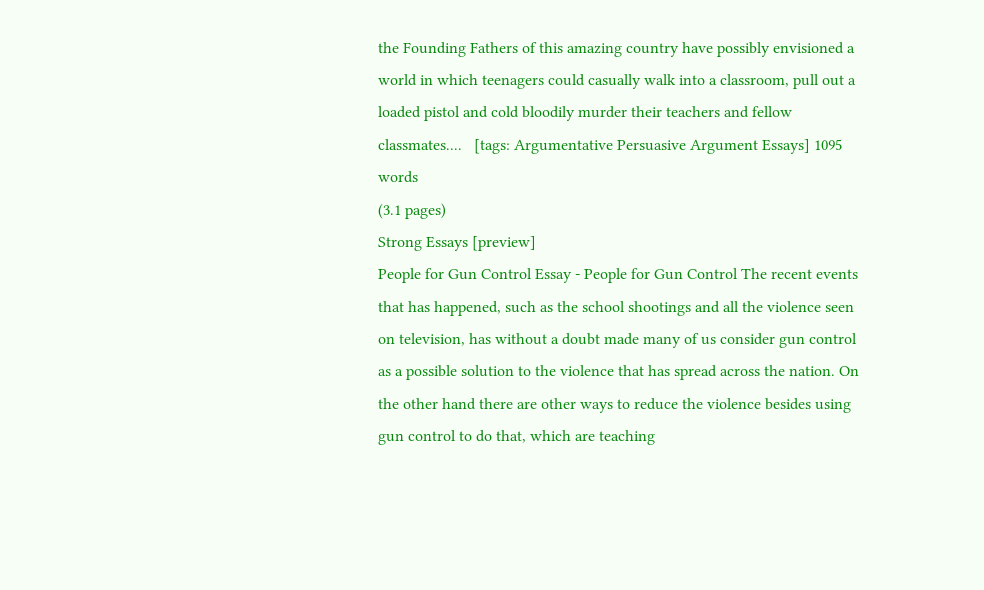the Founding Fathers of this amazing country have possibly envisioned a world in which teenagers could casually walk into a classroom, pull out a loaded pistol and cold bloodily murder their teachers and fellow classmates....   [tags: Argumentative Persuasive Argument Essays] 1095 words
(3.1 pages)
Strong Essays [preview]
People for Gun Control Essay - People for Gun Control The recent events that has happened, such as the school shootings and all the violence seen on television, has without a doubt made many of us consider gun control as a possible solution to the violence that has spread across the nation. On the other hand there are other ways to reduce the violence besides using gun control to do that, which are teaching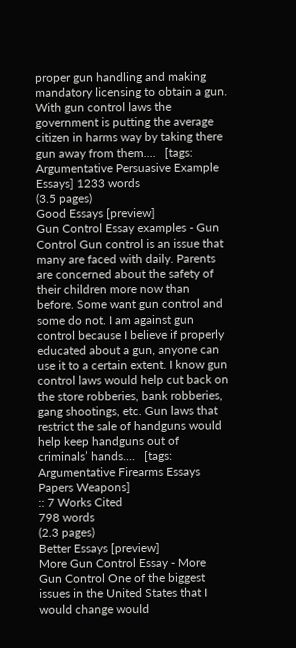proper gun handling and making mandatory licensing to obtain a gun. With gun control laws the government is putting the average citizen in harms way by taking there gun away from them....   [tags: Argumentative Persuasive Example Essays] 1233 words
(3.5 pages)
Good Essays [preview]
Gun Control Essay examples - Gun Control Gun control is an issue that many are faced with daily. Parents are concerned about the safety of their children more now than before. Some want gun control and some do not. I am against gun control because I believe if properly educated about a gun, anyone can use it to a certain extent. I know gun control laws would help cut back on the store robberies, bank robberies, gang shootings, etc. Gun laws that restrict the sale of handguns would help keep handguns out of criminals’ hands....   [tags: Argumentative Firearms Essays Papers Weapons]
:: 7 Works Cited
798 words
(2.3 pages)
Better Essays [preview]
More Gun Control Essay - More Gun Control One of the biggest issues in the United States that I would change would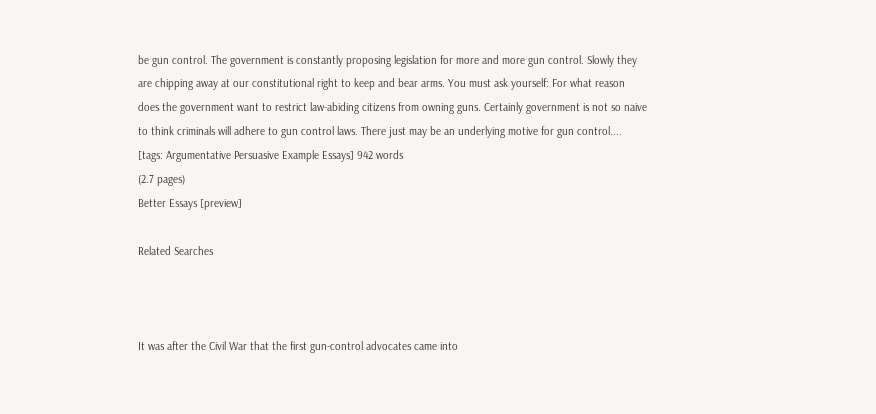be gun control. The government is constantly proposing legislation for more and more gun control. Slowly they are chipping away at our constitutional right to keep and bear arms. You must ask yourself: For what reason does the government want to restrict law-abiding citizens from owning guns. Certainly government is not so naive to think criminals will adhere to gun control laws. There just may be an underlying motive for gun control....   [tags: Argumentative Persuasive Example Essays] 942 words
(2.7 pages)
Better Essays [preview]

Related Searches



It was after the Civil War that the first gun-control advocates came into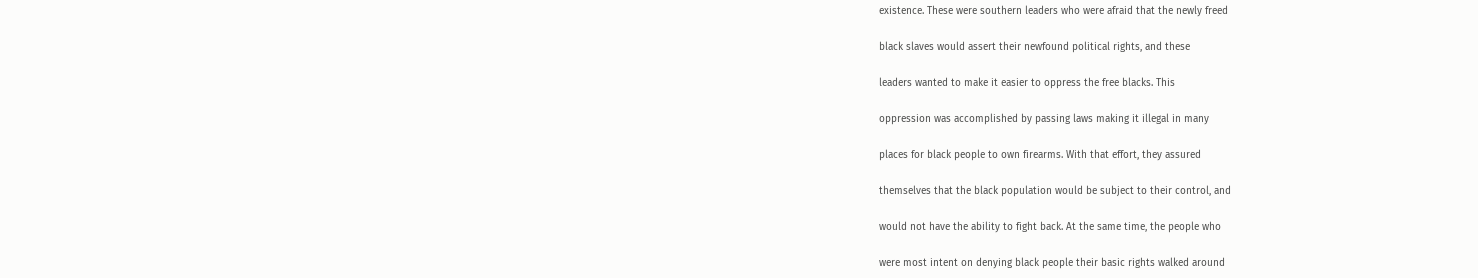existence. These were southern leaders who were afraid that the newly freed

black slaves would assert their newfound political rights, and these

leaders wanted to make it easier to oppress the free blacks. This

oppression was accomplished by passing laws making it illegal in many

places for black people to own firearms. With that effort, they assured

themselves that the black population would be subject to their control, and

would not have the ability to fight back. At the same time, the people who

were most intent on denying black people their basic rights walked around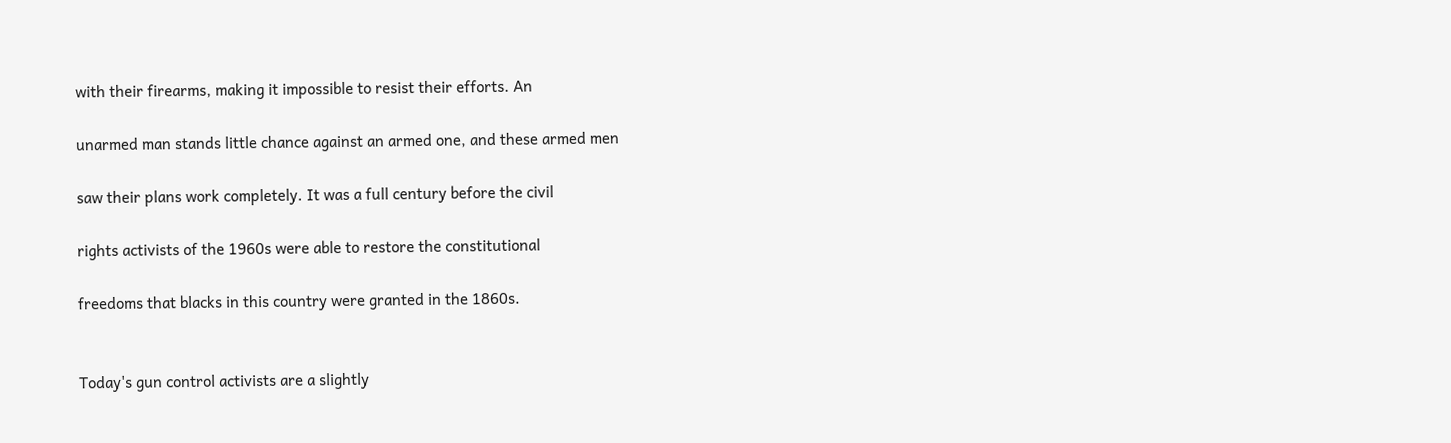with their firearms, making it impossible to resist their efforts. An

unarmed man stands little chance against an armed one, and these armed men

saw their plans work completely. It was a full century before the civil

rights activists of the 1960s were able to restore the constitutional

freedoms that blacks in this country were granted in the 1860s.


Today's gun control activists are a slightly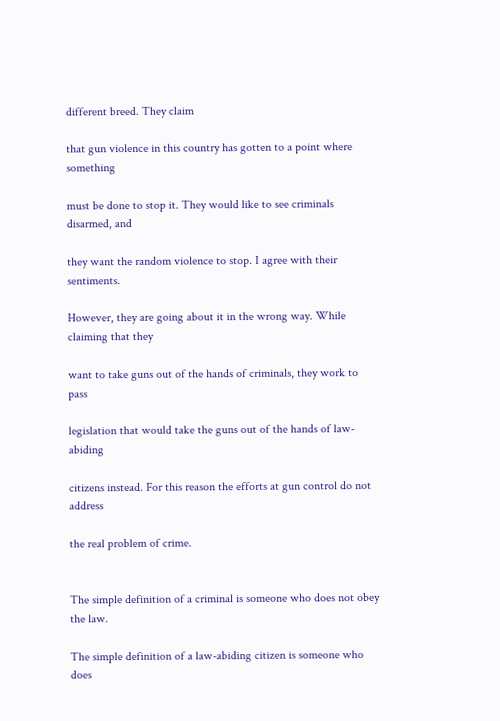different breed. They claim

that gun violence in this country has gotten to a point where something

must be done to stop it. They would like to see criminals disarmed, and

they want the random violence to stop. I agree with their sentiments.

However, they are going about it in the wrong way. While claiming that they

want to take guns out of the hands of criminals, they work to pass

legislation that would take the guns out of the hands of law-abiding

citizens instead. For this reason the efforts at gun control do not address

the real problem of crime.


The simple definition of a criminal is someone who does not obey the law.

The simple definition of a law-abiding citizen is someone who does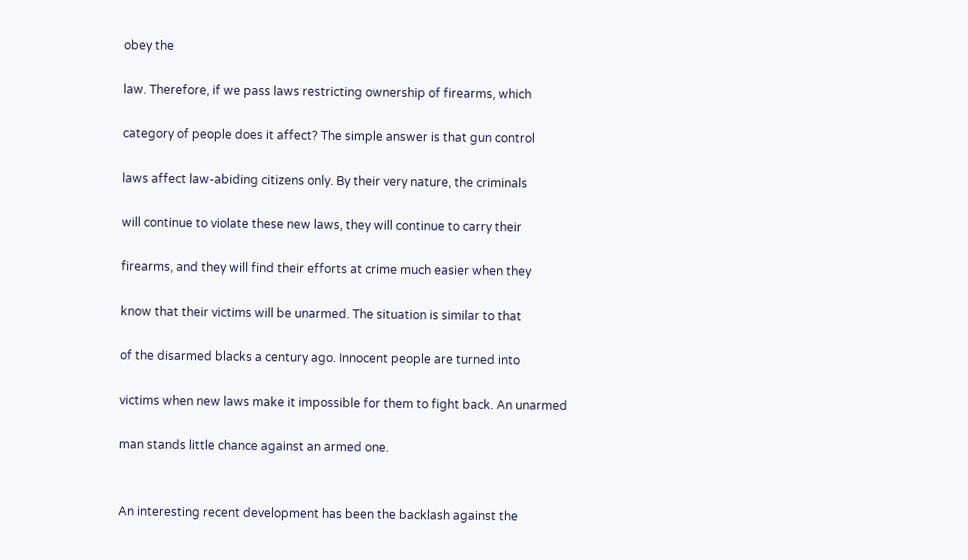obey the

law. Therefore, if we pass laws restricting ownership of firearms, which

category of people does it affect? The simple answer is that gun control

laws affect law-abiding citizens only. By their very nature, the criminals

will continue to violate these new laws, they will continue to carry their

firearms, and they will find their efforts at crime much easier when they

know that their victims will be unarmed. The situation is similar to that

of the disarmed blacks a century ago. Innocent people are turned into

victims when new laws make it impossible for them to fight back. An unarmed

man stands little chance against an armed one.


An interesting recent development has been the backlash against the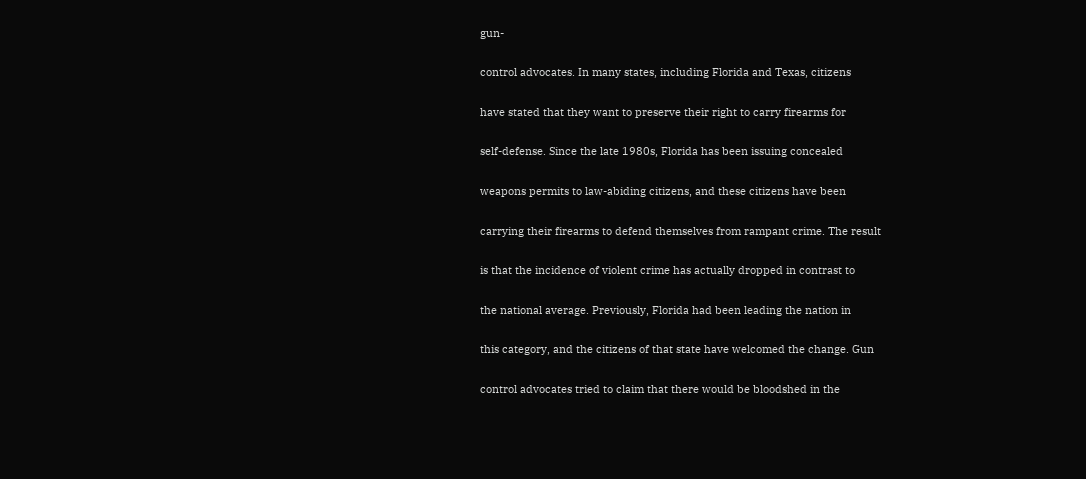gun-

control advocates. In many states, including Florida and Texas, citizens

have stated that they want to preserve their right to carry firearms for

self-defense. Since the late 1980s, Florida has been issuing concealed

weapons permits to law-abiding citizens, and these citizens have been

carrying their firearms to defend themselves from rampant crime. The result

is that the incidence of violent crime has actually dropped in contrast to

the national average. Previously, Florida had been leading the nation in

this category, and the citizens of that state have welcomed the change. Gun

control advocates tried to claim that there would be bloodshed in the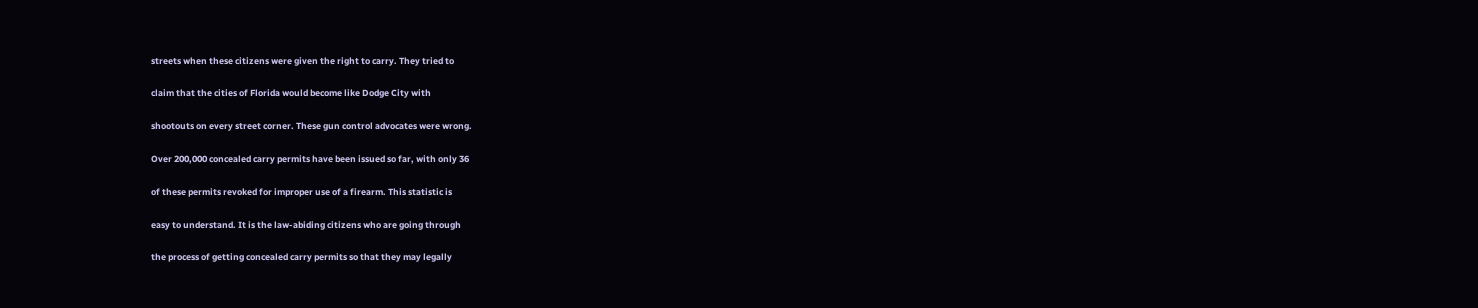streets when these citizens were given the right to carry. They tried to

claim that the cities of Florida would become like Dodge City with

shootouts on every street corner. These gun control advocates were wrong.

Over 200,000 concealed carry permits have been issued so far, with only 36

of these permits revoked for improper use of a firearm. This statistic is

easy to understand. It is the law-abiding citizens who are going through

the process of getting concealed carry permits so that they may legally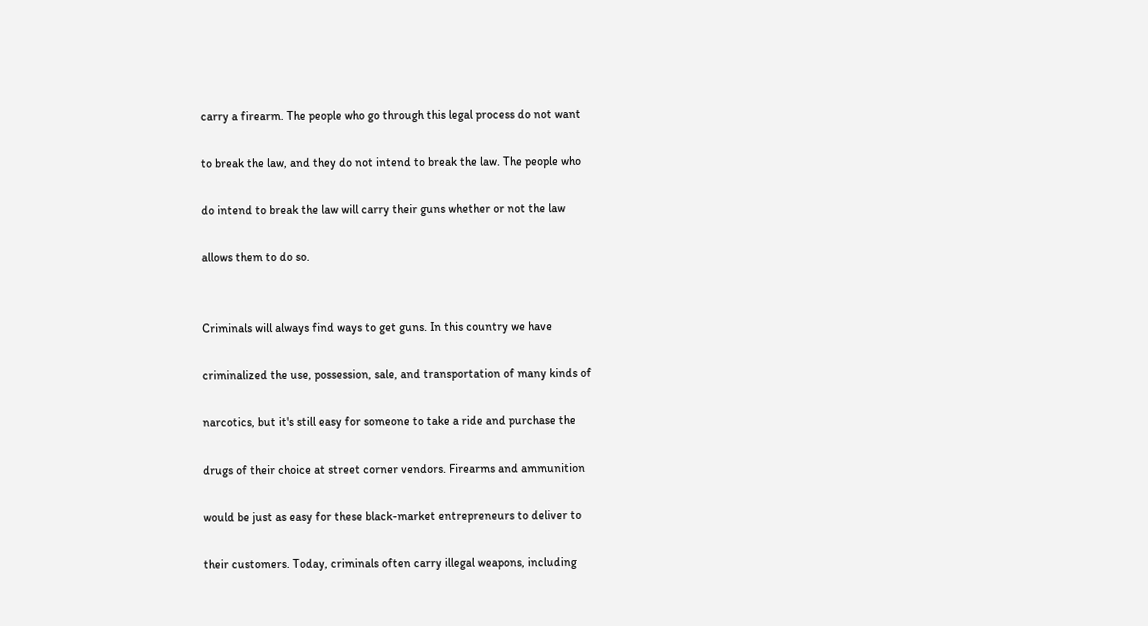carry a firearm. The people who go through this legal process do not want

to break the law, and they do not intend to break the law. The people who

do intend to break the law will carry their guns whether or not the law

allows them to do so.


Criminals will always find ways to get guns. In this country we have

criminalized the use, possession, sale, and transportation of many kinds of

narcotics, but it's still easy for someone to take a ride and purchase the

drugs of their choice at street corner vendors. Firearms and ammunition

would be just as easy for these black-market entrepreneurs to deliver to

their customers. Today, criminals often carry illegal weapons, including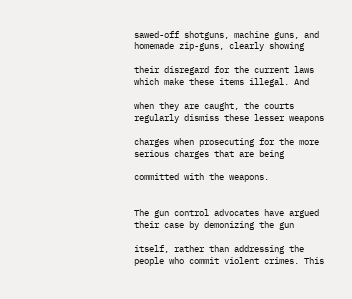sawed-off shotguns, machine guns, and homemade zip-guns, clearly showing

their disregard for the current laws which make these items illegal. And

when they are caught, the courts regularly dismiss these lesser weapons

charges when prosecuting for the more serious charges that are being

committed with the weapons.


The gun control advocates have argued their case by demonizing the gun

itself, rather than addressing the people who commit violent crimes. This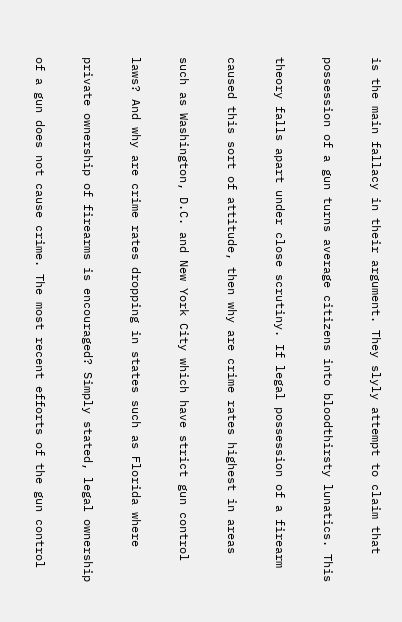is the main fallacy in their argument. They slyly attempt to claim that

possession of a gun turns average citizens into bloodthirsty lunatics. This

theory falls apart under close scrutiny. If legal possession of a firearm

caused this sort of attitude, then why are crime rates highest in areas

such as Washington, D.C. and New York City which have strict gun control

laws? And why are crime rates dropping in states such as Florida where

private ownership of firearms is encouraged? Simply stated, legal ownership

of a gun does not cause crime. The most recent efforts of the gun control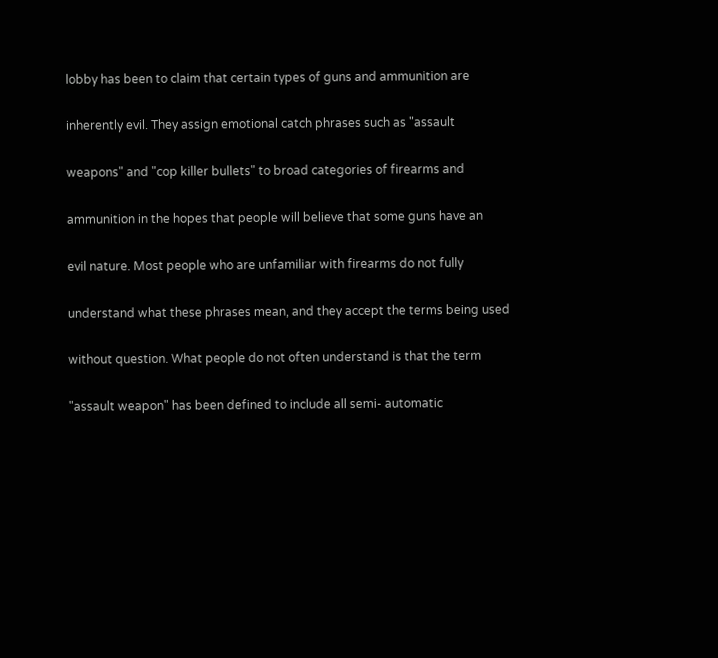lobby has been to claim that certain types of guns and ammunition are

inherently evil. They assign emotional catch phrases such as "assault

weapons" and "cop killer bullets" to broad categories of firearms and

ammunition in the hopes that people will believe that some guns have an

evil nature. Most people who are unfamiliar with firearms do not fully

understand what these phrases mean, and they accept the terms being used

without question. What people do not often understand is that the term

"assault weapon" has been defined to include all semi- automatic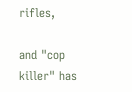rifles,

and "cop killer" has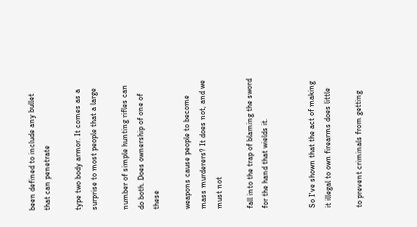been defined to include any bullet that can penetrate

type two body armor. It comes as a surprise to most people that a large

number of simple hunting rifles can do both. Does ownership of one of these

weapons cause people to become mass murderers? It does not, and we must not

fall into the trap of blaming the sword for the hand that wields it.


So I've shown that the act of making it illegal to own firearms does little

to prevent criminals from getting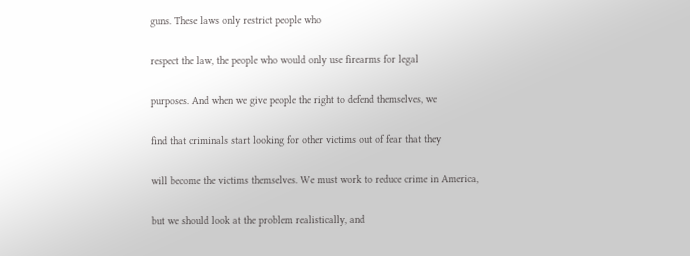guns. These laws only restrict people who

respect the law, the people who would only use firearms for legal

purposes. And when we give people the right to defend themselves, we

find that criminals start looking for other victims out of fear that they

will become the victims themselves. We must work to reduce crime in America,

but we should look at the problem realistically, and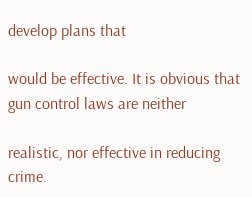develop plans that

would be effective. It is obvious that gun control laws are neither

realistic, nor effective in reducing crime.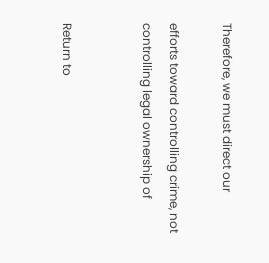Therefore, we must direct our

efforts toward controlling crime, not controlling legal ownership of


Return to